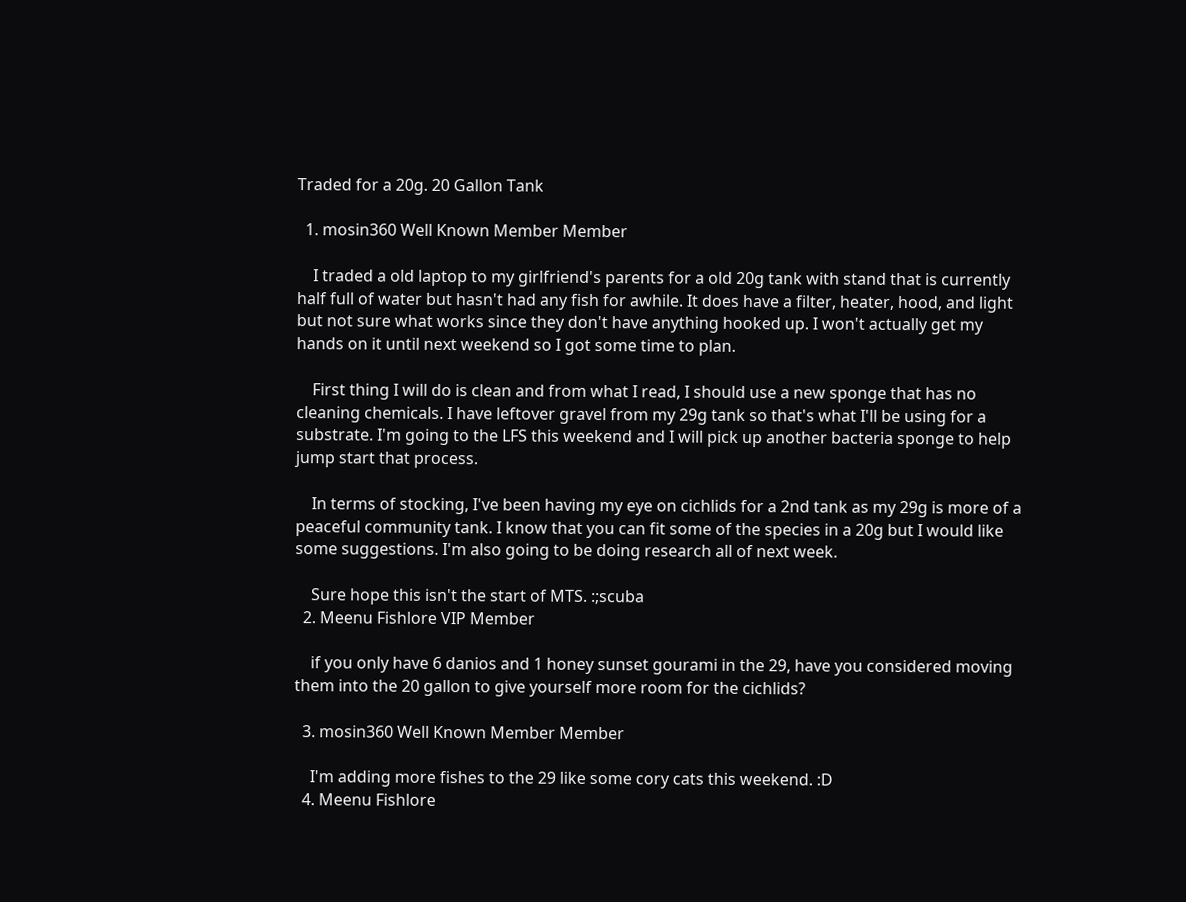Traded for a 20g. 20 Gallon Tank

  1. mosin360 Well Known Member Member

    I traded a old laptop to my girlfriend's parents for a old 20g tank with stand that is currently half full of water but hasn't had any fish for awhile. It does have a filter, heater, hood, and light but not sure what works since they don't have anything hooked up. I won't actually get my hands on it until next weekend so I got some time to plan.

    First thing I will do is clean and from what I read, I should use a new sponge that has no cleaning chemicals. I have leftover gravel from my 29g tank so that's what I'll be using for a substrate. I'm going to the LFS this weekend and I will pick up another bacteria sponge to help jump start that process.

    In terms of stocking, I've been having my eye on cichlids for a 2nd tank as my 29g is more of a peaceful community tank. I know that you can fit some of the species in a 20g but I would like some suggestions. I'm also going to be doing research all of next week.

    Sure hope this isn't the start of MTS. :;scuba
  2. Meenu Fishlore VIP Member

    if you only have 6 danios and 1 honey sunset gourami in the 29, have you considered moving them into the 20 gallon to give yourself more room for the cichlids?

  3. mosin360 Well Known Member Member

    I'm adding more fishes to the 29 like some cory cats this weekend. :D
  4. Meenu Fishlore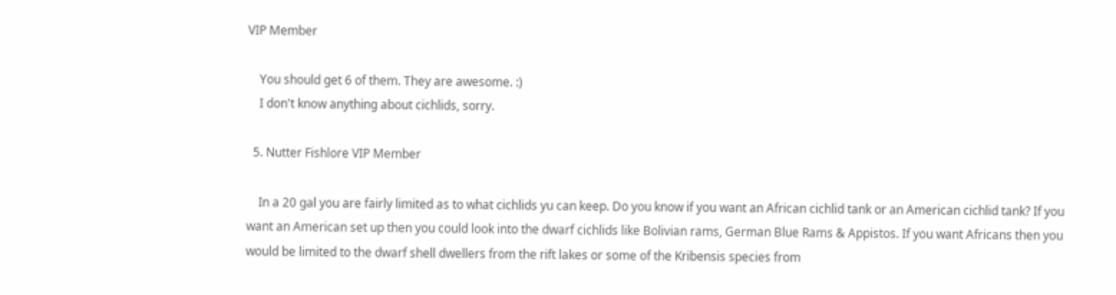VIP Member

    You should get 6 of them. They are awesome. :)
    I don't know anything about cichlids, sorry.

  5. Nutter Fishlore VIP Member

    In a 20 gal you are fairly limited as to what cichlids yu can keep. Do you know if you want an African cichlid tank or an American cichlid tank? If you want an American set up then you could look into the dwarf cichlids like Bolivian rams, German Blue Rams & Appistos. If you want Africans then you would be limited to the dwarf shell dwellers from the rift lakes or some of the Kribensis species from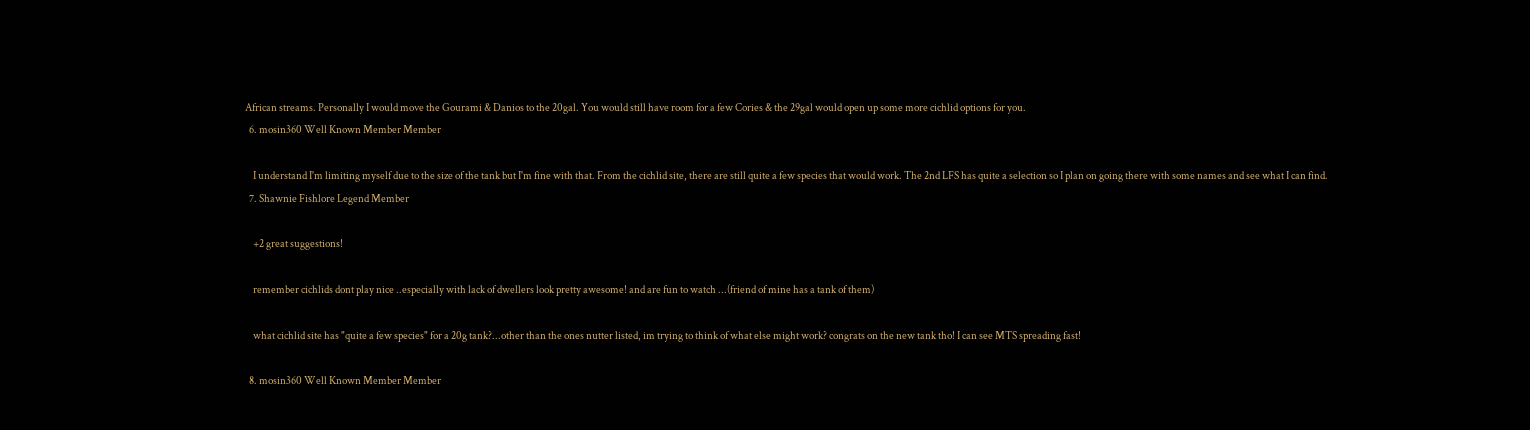African streams. Personally I would move the Gourami & Danios to the 20gal. You would still have room for a few Cories & the 29gal would open up some more cichlid options for you.
  6. mosin360 Well Known Member Member

    I understand I'm limiting myself due to the size of the tank but I'm fine with that. From the cichlid site, there are still quite a few species that would work. The 2nd LFS has quite a selection so I plan on going there with some names and see what I can find.
  7. Shawnie Fishlore Legend Member

    +2 great suggestions!

    remember cichlids dont play nice ..especially with lack of dwellers look pretty awesome! and are fun to watch ...(friend of mine has a tank of them)

    what cichlid site has "quite a few species" for a 20g tank?...other than the ones nutter listed, im trying to think of what else might work? congrats on the new tank tho! I can see MTS spreading fast!

  8. mosin360 Well Known Member Member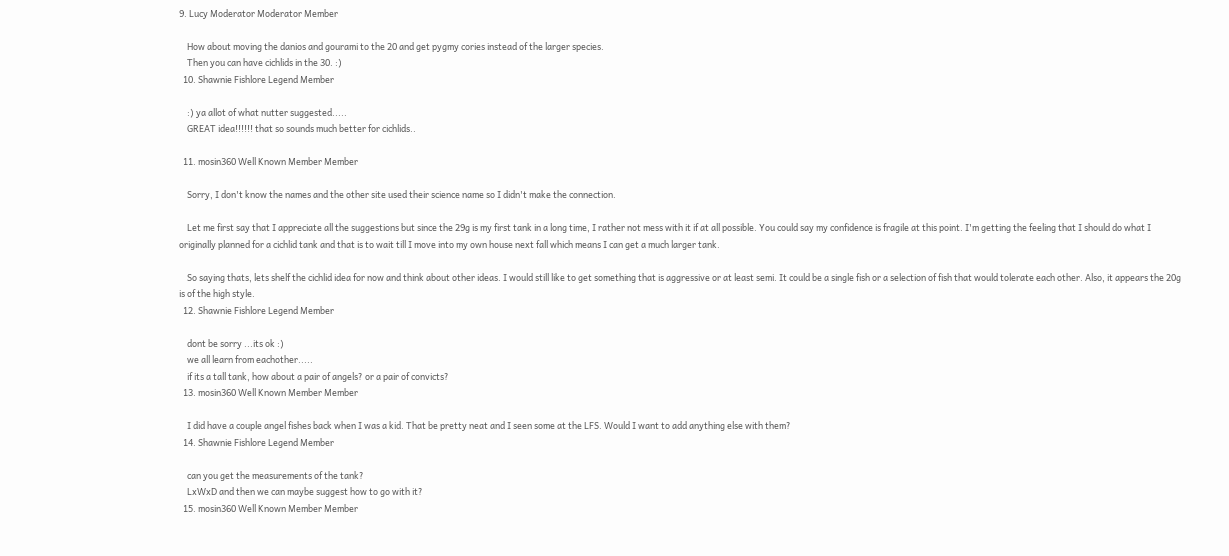9. Lucy Moderator Moderator Member

    How about moving the danios and gourami to the 20 and get pygmy cories instead of the larger species.
    Then you can have cichlids in the 30. :)
  10. Shawnie Fishlore Legend Member

    :) ya allot of what nutter suggested.....
    GREAT idea!!!!!! that so sounds much better for cichlids..

  11. mosin360 Well Known Member Member

    Sorry, I don't know the names and the other site used their science name so I didn't make the connection.

    Let me first say that I appreciate all the suggestions but since the 29g is my first tank in a long time, I rather not mess with it if at all possible. You could say my confidence is fragile at this point. I'm getting the feeling that I should do what I originally planned for a cichlid tank and that is to wait till I move into my own house next fall which means I can get a much larger tank.

    So saying thats, lets shelf the cichlid idea for now and think about other ideas. I would still like to get something that is aggressive or at least semi. It could be a single fish or a selection of fish that would tolerate each other. Also, it appears the 20g is of the high style.
  12. Shawnie Fishlore Legend Member

    dont be sorry ...its ok :)
    we all learn from eachother.....
    if its a tall tank, how about a pair of angels? or a pair of convicts?
  13. mosin360 Well Known Member Member

    I did have a couple angel fishes back when I was a kid. That be pretty neat and I seen some at the LFS. Would I want to add anything else with them?
  14. Shawnie Fishlore Legend Member

    can you get the measurements of the tank?
    LxWxD and then we can maybe suggest how to go with it?
  15. mosin360 Well Known Member Member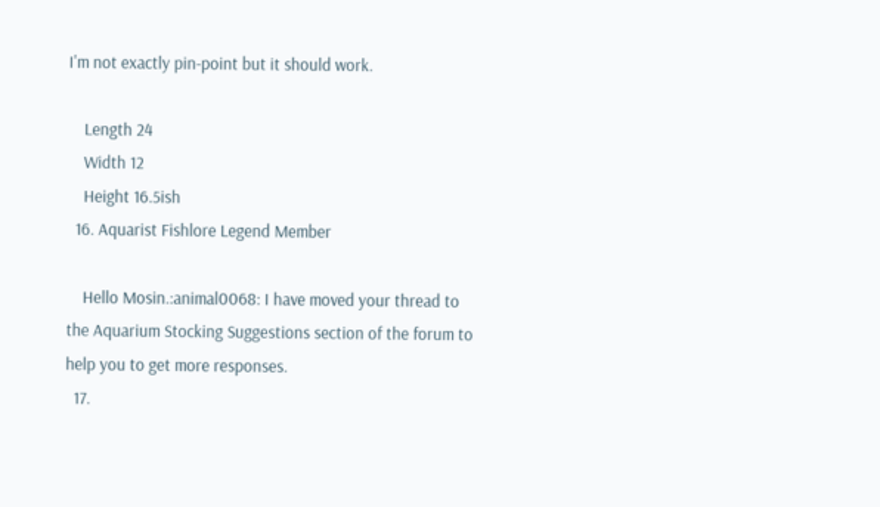I'm not exactly pin-point but it should work.

    Length 24
    Width 12
    Height 16.5ish
  16. Aquarist Fishlore Legend Member

    Hello Mosin.:animal0068: I have moved your thread to the Aquarium Stocking Suggestions section of the forum to help you to get more responses.
  17.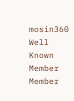mosin360 Well Known Member Member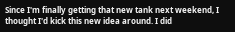Since I'm finally getting that new tank next weekend, I thought I'd kick this new idea around. I did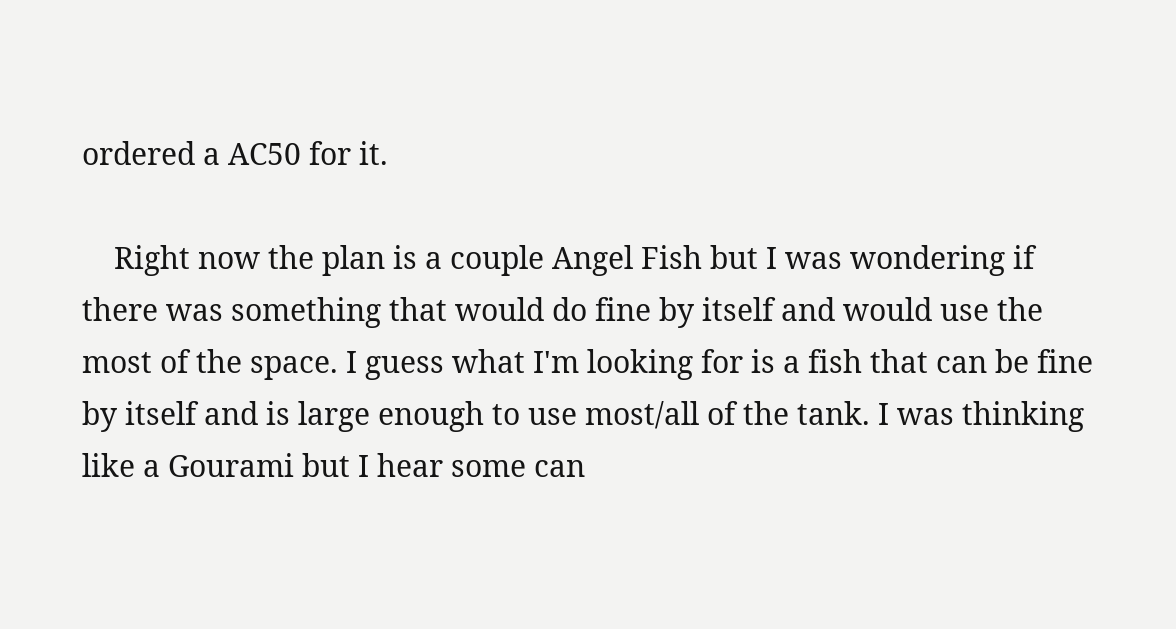ordered a AC50 for it.

    Right now the plan is a couple Angel Fish but I was wondering if there was something that would do fine by itself and would use the most of the space. I guess what I'm looking for is a fish that can be fine by itself and is large enough to use most/all of the tank. I was thinking like a Gourami but I hear some can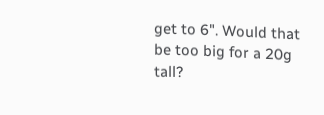get to 6". Would that be too big for a 20g tall?